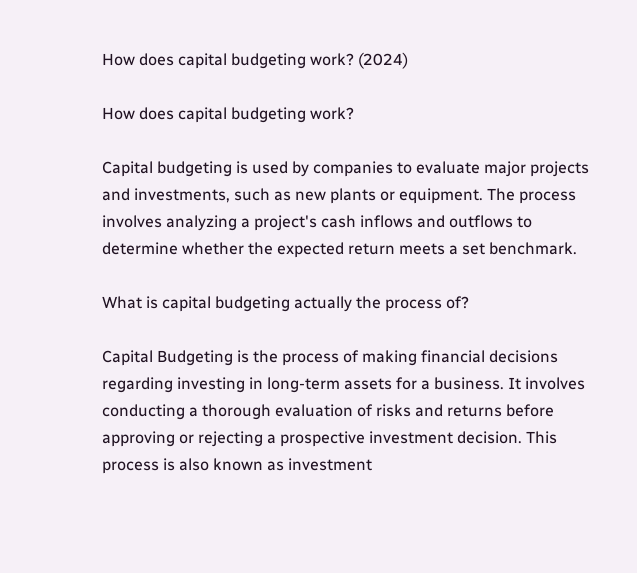How does capital budgeting work? (2024)

How does capital budgeting work?

Capital budgeting is used by companies to evaluate major projects and investments, such as new plants or equipment. The process involves analyzing a project's cash inflows and outflows to determine whether the expected return meets a set benchmark.

What is capital budgeting actually the process of?

Capital Budgeting is the process of making financial decisions regarding investing in long-term assets for a business. It involves conducting a thorough evaluation of risks and returns before approving or rejecting a prospective investment decision. This process is also known as investment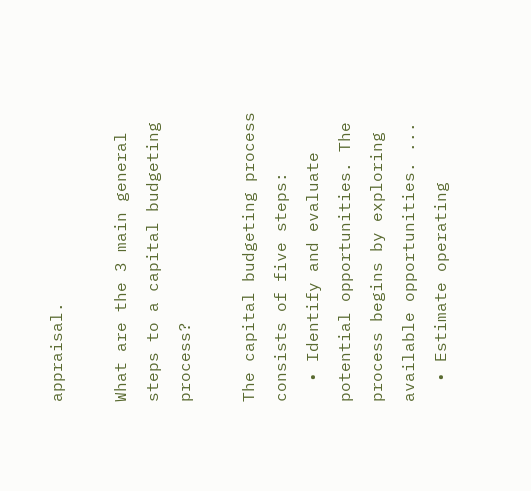appraisal.

What are the 3 main general steps to a capital budgeting process?

The capital budgeting process consists of five steps:
  • Identify and evaluate potential opportunities. The process begins by exploring available opportunities. ...
  • Estimate operating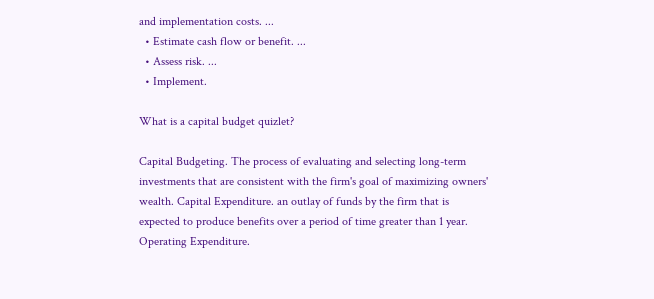and implementation costs. ...
  • Estimate cash flow or benefit. ...
  • Assess risk. ...
  • Implement.

What is a capital budget quizlet?

Capital Budgeting. The process of evaluating and selecting long-term investments that are consistent with the firm's goal of maximizing owners' wealth. Capital Expenditure. an outlay of funds by the firm that is expected to produce benefits over a period of time greater than 1 year. Operating Expenditure.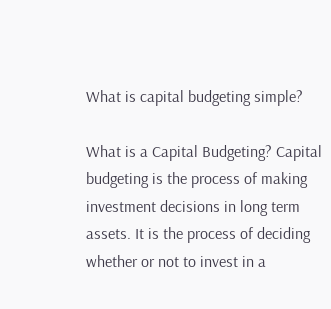What is capital budgeting simple?

What is a Capital Budgeting? Capital budgeting is the process of making investment decisions in long term assets. It is the process of deciding whether or not to invest in a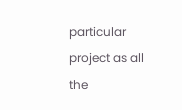particular project as all the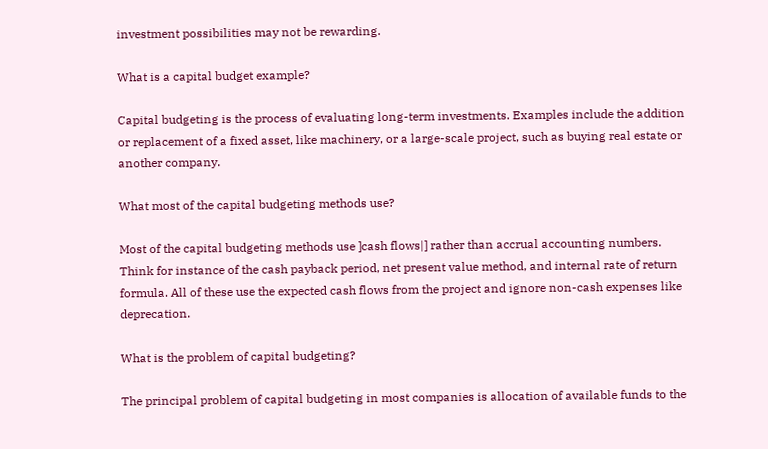investment possibilities may not be rewarding.

What is a capital budget example?

Capital budgeting is the process of evaluating long-term investments. Examples include the addition or replacement of a fixed asset, like machinery, or a large-scale project, such as buying real estate or another company.

What most of the capital budgeting methods use?

Most of the capital budgeting methods use ]cash flows|] rather than accrual accounting numbers. Think for instance of the cash payback period, net present value method, and internal rate of return formula. All of these use the expected cash flows from the project and ignore non-cash expenses like deprecation.

What is the problem of capital budgeting?

The principal problem of capital budgeting in most companies is allocation of available funds to the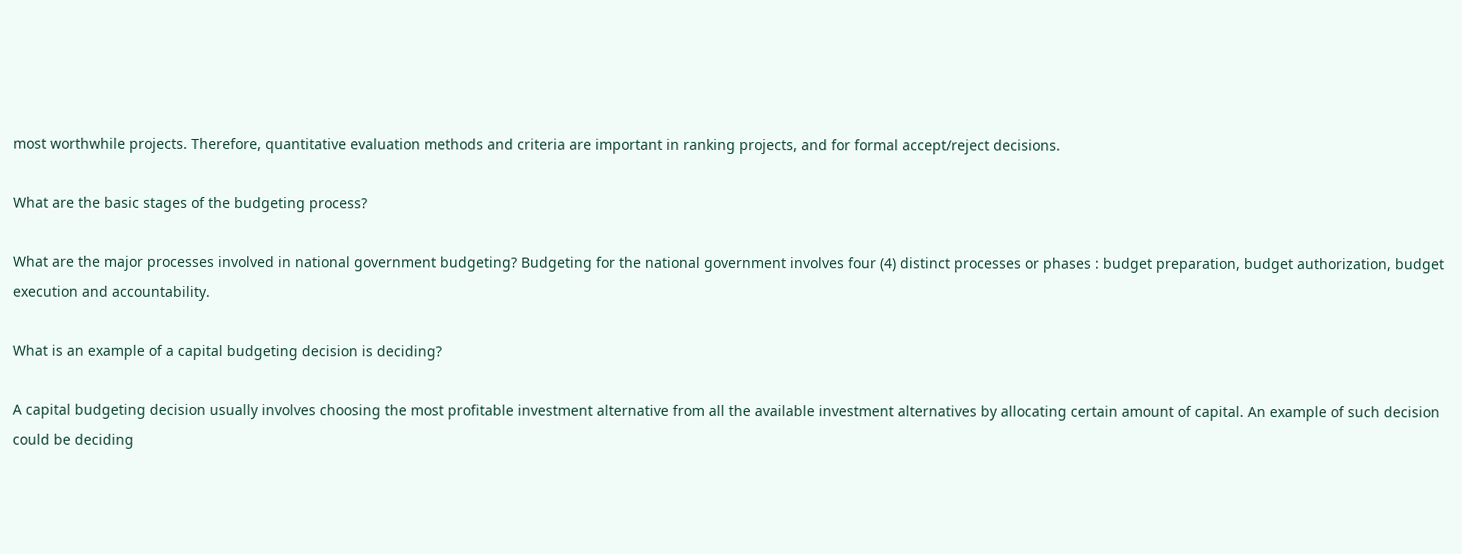most worthwhile projects. Therefore, quantitative evaluation methods and criteria are important in ranking projects, and for formal accept/reject decisions.

What are the basic stages of the budgeting process?

What are the major processes involved in national government budgeting? Budgeting for the national government involves four (4) distinct processes or phases : budget preparation, budget authorization, budget execution and accountability.

What is an example of a capital budgeting decision is deciding?

A capital budgeting decision usually involves choosing the most profitable investment alternative from all the available investment alternatives by allocating certain amount of capital. An example of such decision could be deciding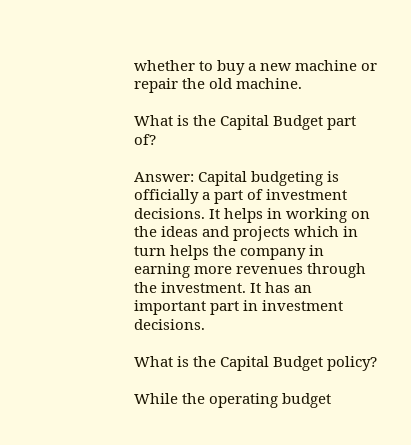whether to buy a new machine or repair the old machine.

What is the Capital Budget part of?

Answer: Capital budgeting is officially a part of investment decisions. It helps in working on the ideas and projects which in turn helps the company in earning more revenues through the investment. It has an important part in investment decisions.

What is the Capital Budget policy?

While the operating budget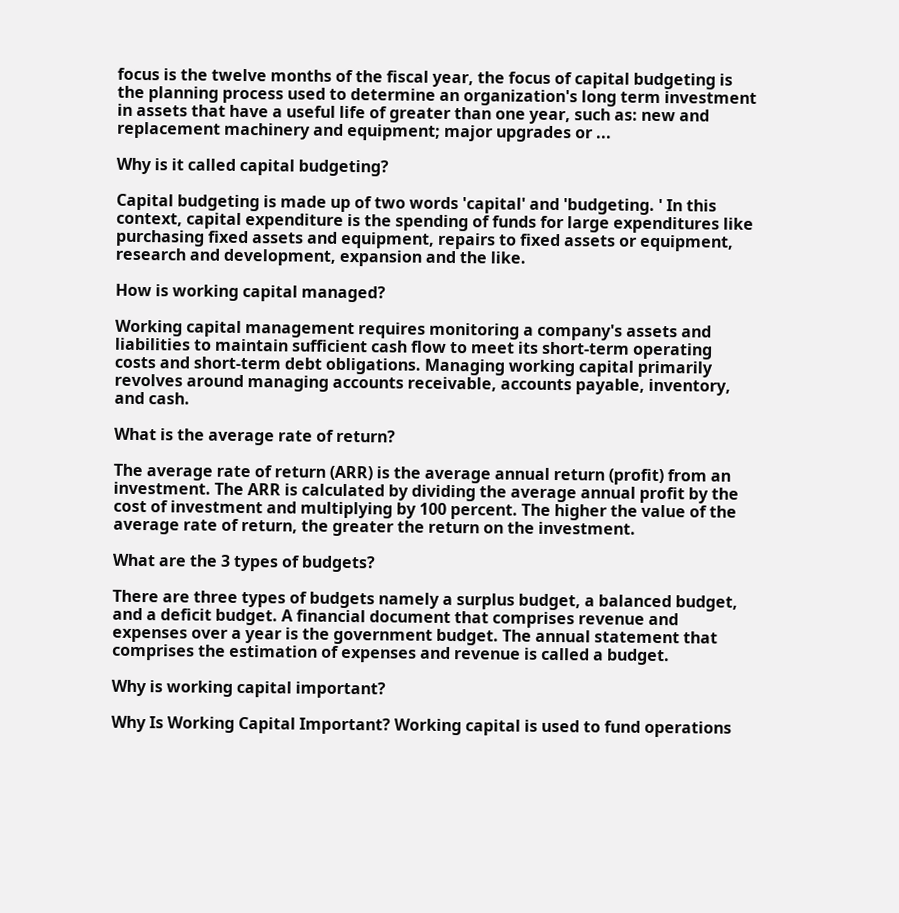focus is the twelve months of the fiscal year, the focus of capital budgeting is the planning process used to determine an organization's long term investment in assets that have a useful life of greater than one year, such as: new and replacement machinery and equipment; major upgrades or ...

Why is it called capital budgeting?

Capital budgeting is made up of two words 'capital' and 'budgeting. ' In this context, capital expenditure is the spending of funds for large expenditures like purchasing fixed assets and equipment, repairs to fixed assets or equipment, research and development, expansion and the like.

How is working capital managed?

Working capital management requires monitoring a company's assets and liabilities to maintain sufficient cash flow to meet its short-term operating costs and short-term debt obligations. Managing working capital primarily revolves around managing accounts receivable, accounts payable, inventory, and cash.

What is the average rate of return?

The average rate of return (ARR) is the average annual return (profit) from an investment. The ARR is calculated by dividing the average annual profit by the cost of investment and multiplying by 100 percent. The higher the value of the average rate of return, the greater the return on the investment.

What are the 3 types of budgets?

There are three types of budgets namely a surplus budget, a balanced budget, and a deficit budget. A financial document that comprises revenue and expenses over a year is the government budget. The annual statement that comprises the estimation of expenses and revenue is called a budget.

Why is working capital important?

Why Is Working Capital Important? Working capital is used to fund operations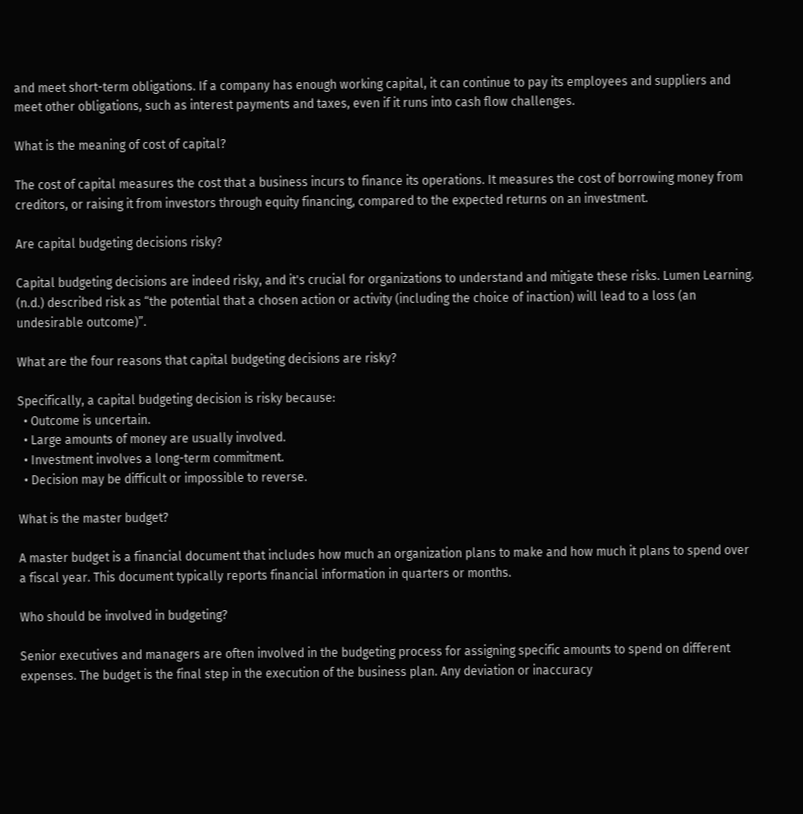and meet short-term obligations. If a company has enough working capital, it can continue to pay its employees and suppliers and meet other obligations, such as interest payments and taxes, even if it runs into cash flow challenges.

What is the meaning of cost of capital?

The cost of capital measures the cost that a business incurs to finance its operations. It measures the cost of borrowing money from creditors, or raising it from investors through equity financing, compared to the expected returns on an investment.

Are capital budgeting decisions risky?

Capital budgeting decisions are indeed risky, and it's crucial for organizations to understand and mitigate these risks. Lumen Learning. (n.d.) described risk as “the potential that a chosen action or activity (including the choice of inaction) will lead to a loss (an undesirable outcome)”.

What are the four reasons that capital budgeting decisions are risky?

Specifically, a capital budgeting decision is risky because:
  • Outcome is uncertain.
  • Large amounts of money are usually involved.
  • Investment involves a long-term commitment.
  • Decision may be difficult or impossible to reverse.

What is the master budget?

A master budget is a financial document that includes how much an organization plans to make and how much it plans to spend over a fiscal year. This document typically reports financial information in quarters or months.

Who should be involved in budgeting?

Senior executives and managers are often involved in the budgeting process for assigning specific amounts to spend on different expenses. The budget is the final step in the execution of the business plan. Any deviation or inaccuracy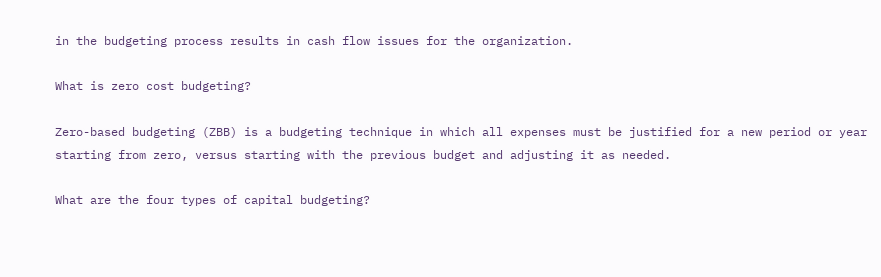in the budgeting process results in cash flow issues for the organization.

What is zero cost budgeting?

Zero-based budgeting (ZBB) is a budgeting technique in which all expenses must be justified for a new period or year starting from zero, versus starting with the previous budget and adjusting it as needed.

What are the four types of capital budgeting?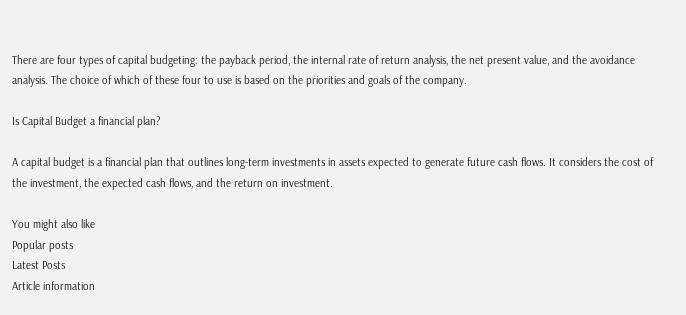There are four types of capital budgeting: the payback period, the internal rate of return analysis, the net present value, and the avoidance analysis. The choice of which of these four to use is based on the priorities and goals of the company.

Is Capital Budget a financial plan?

A capital budget is a financial plan that outlines long-term investments in assets expected to generate future cash flows. It considers the cost of the investment, the expected cash flows, and the return on investment.

You might also like
Popular posts
Latest Posts
Article information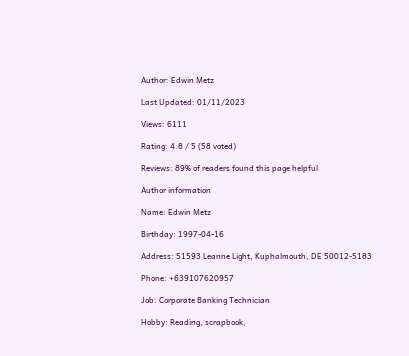Author: Edwin Metz

Last Updated: 01/11/2023

Views: 6111

Rating: 4.8 / 5 (58 voted)

Reviews: 89% of readers found this page helpful

Author information

Name: Edwin Metz

Birthday: 1997-04-16

Address: 51593 Leanne Light, Kuphalmouth, DE 50012-5183

Phone: +639107620957

Job: Corporate Banking Technician

Hobby: Reading, scrapbook,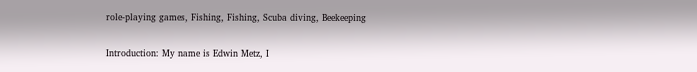role-playing games, Fishing, Fishing, Scuba diving, Beekeeping

Introduction: My name is Edwin Metz, I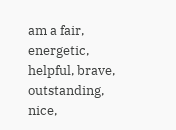am a fair, energetic, helpful, brave, outstanding, nice,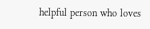helpful person who loves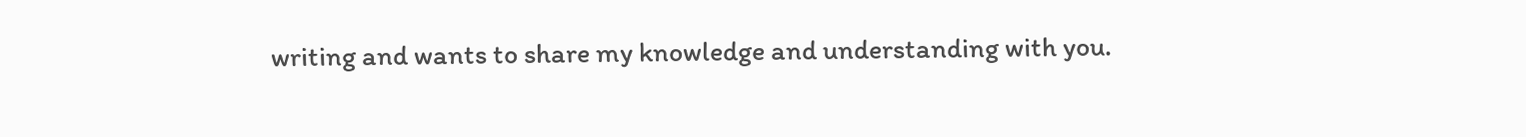writing and wants to share my knowledge and understanding with you.